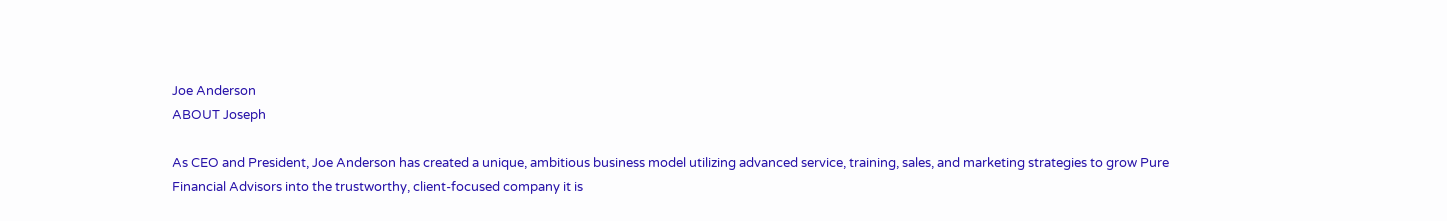Joe Anderson
ABOUT Joseph

As CEO and President, Joe Anderson has created a unique, ambitious business model utilizing advanced service, training, sales, and marketing strategies to grow Pure Financial Advisors into the trustworthy, client-focused company it is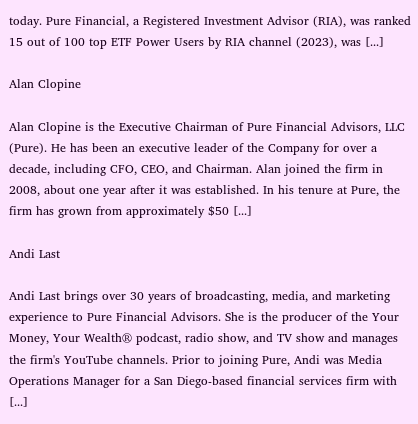today. Pure Financial, a Registered Investment Advisor (RIA), was ranked 15 out of 100 top ETF Power Users by RIA channel (2023), was [...]

Alan Clopine

Alan Clopine is the Executive Chairman of Pure Financial Advisors, LLC (Pure). He has been an executive leader of the Company for over a decade, including CFO, CEO, and Chairman. Alan joined the firm in 2008, about one year after it was established. In his tenure at Pure, the firm has grown from approximately $50 [...]

Andi Last

Andi Last brings over 30 years of broadcasting, media, and marketing experience to Pure Financial Advisors. She is the producer of the Your Money, Your Wealth® podcast, radio show, and TV show and manages the firm's YouTube channels. Prior to joining Pure, Andi was Media Operations Manager for a San Diego-based financial services firm with [...]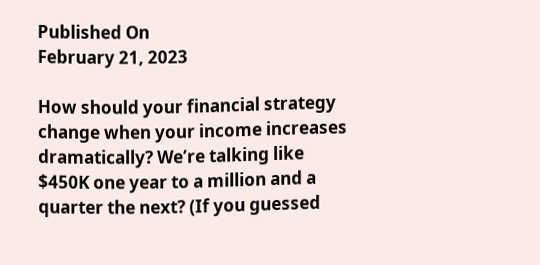Published On
February 21, 2023

How should your financial strategy change when your income increases dramatically? We’re talking like $450K one year to a million and a quarter the next? (If you guessed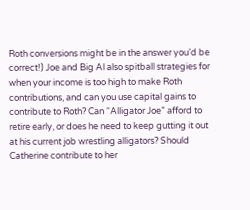Roth conversions might be in the answer you’d be correct!) Joe and Big Al also spitball strategies for when your income is too high to make Roth contributions, and can you use capital gains to contribute to Roth? Can “Alligator Joe” afford to retire early, or does he need to keep gutting it out at his current job wrestling alligators? Should Catherine contribute to her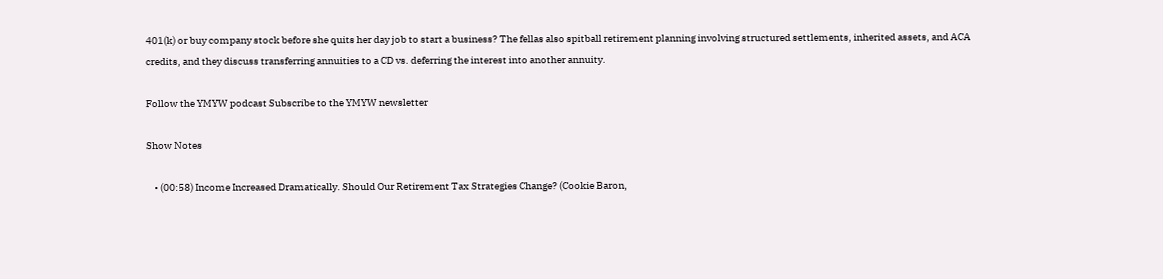401(k) or buy company stock before she quits her day job to start a business? The fellas also spitball retirement planning involving structured settlements, inherited assets, and ACA credits, and they discuss transferring annuities to a CD vs. deferring the interest into another annuity.

Follow the YMYW podcast Subscribe to the YMYW newsletter

Show Notes

    • (00:58) Income Increased Dramatically. Should Our Retirement Tax Strategies Change? (Cookie Baron,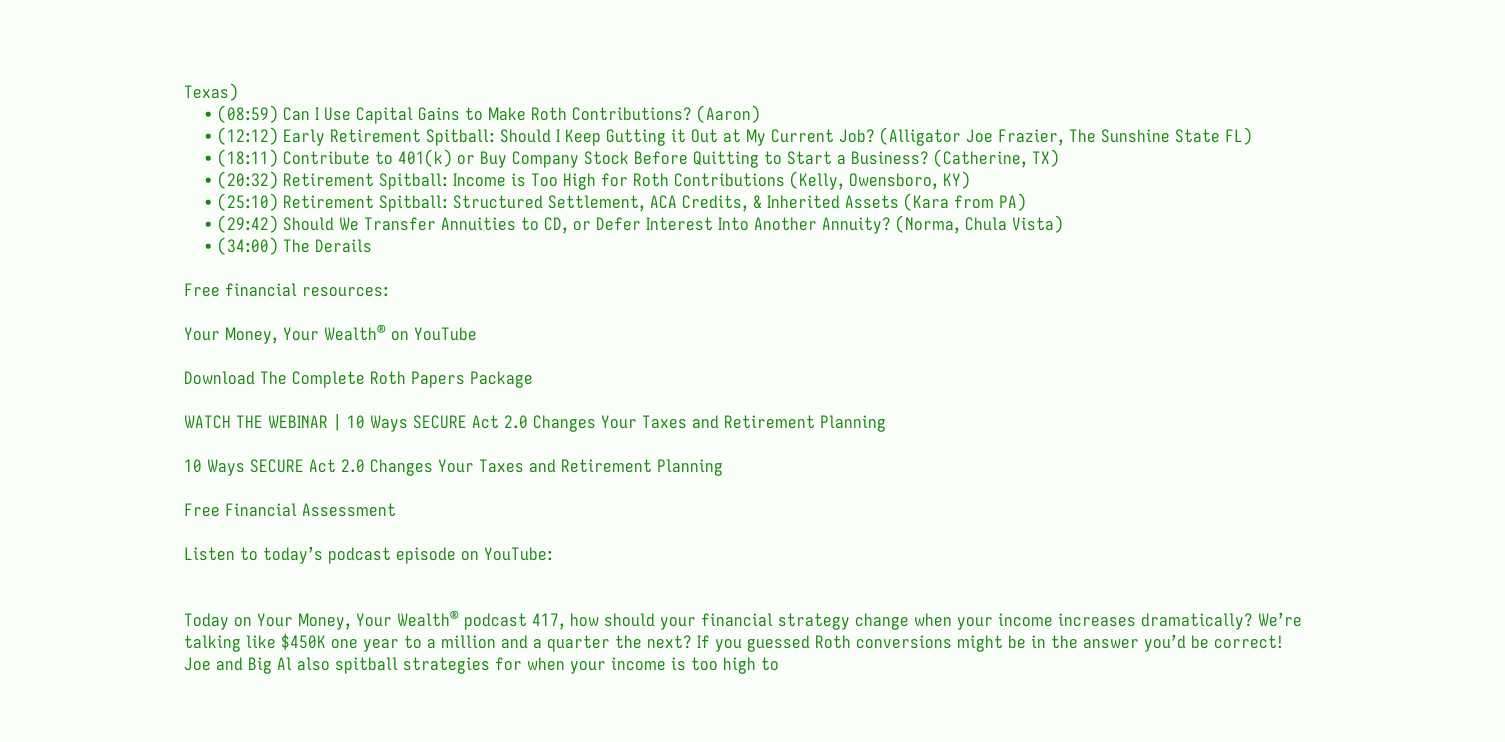Texas)
    • (08:59) Can I Use Capital Gains to Make Roth Contributions? (Aaron)
    • (12:12) Early Retirement Spitball: Should I Keep Gutting it Out at My Current Job? (Alligator Joe Frazier, The Sunshine State FL)
    • (18:11) Contribute to 401(k) or Buy Company Stock Before Quitting to Start a Business? (Catherine, TX)
    • (20:32) Retirement Spitball: Income is Too High for Roth Contributions (Kelly, Owensboro, KY)
    • (25:10) Retirement Spitball: Structured Settlement, ACA Credits, & Inherited Assets (Kara from PA)
    • (29:42) Should We Transfer Annuities to CD, or Defer Interest Into Another Annuity? (Norma, Chula Vista)
    • (34:00) The Derails

Free financial resources:

Your Money, Your Wealth® on YouTube

Download The Complete Roth Papers Package

WATCH THE WEBINAR | 10 Ways SECURE Act 2.0 Changes Your Taxes and Retirement Planning

10 Ways SECURE Act 2.0 Changes Your Taxes and Retirement Planning

Free Financial Assessment

Listen to today’s podcast episode on YouTube:


Today on Your Money, Your Wealth® podcast 417, how should your financial strategy change when your income increases dramatically? We’re talking like $450K one year to a million and a quarter the next? If you guessed Roth conversions might be in the answer you’d be correct! Joe and Big Al also spitball strategies for when your income is too high to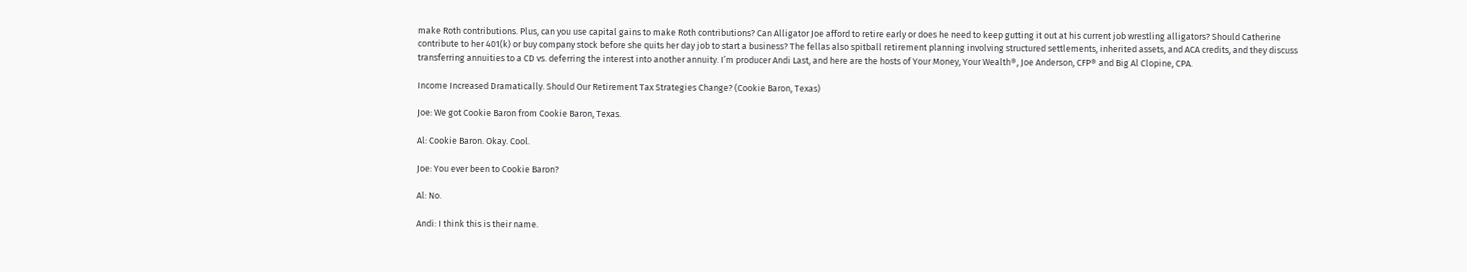make Roth contributions. Plus, can you use capital gains to make Roth contributions? Can Alligator Joe afford to retire early or does he need to keep gutting it out at his current job wrestling alligators? Should Catherine contribute to her 401(k) or buy company stock before she quits her day job to start a business? The fellas also spitball retirement planning involving structured settlements, inherited assets, and ACA credits, and they discuss transferring annuities to a CD vs. deferring the interest into another annuity. I’m producer Andi Last, and here are the hosts of Your Money, Your Wealth®, Joe Anderson, CFP® and Big Al Clopine, CPA.

Income Increased Dramatically. Should Our Retirement Tax Strategies Change? (Cookie Baron, Texas)

Joe: We got Cookie Baron from Cookie Baron, Texas.

Al: Cookie Baron. Okay. Cool.

Joe: You ever been to Cookie Baron?

Al: No.

Andi: I think this is their name.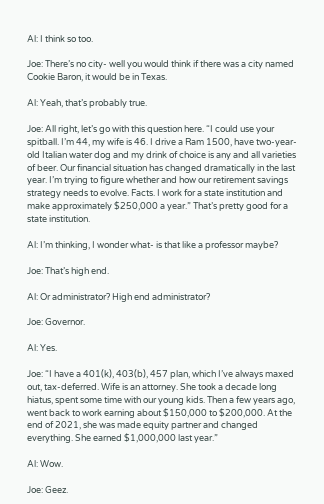Al: I think so too.

Joe: There’s no city- well you would think if there was a city named Cookie Baron, it would be in Texas.

Al: Yeah, that’s probably true.

Joe: All right, let’s go with this question here. “I could use your spitball. I’m 44, my wife is 46. I drive a Ram 1500, have two-year-old Italian water dog and my drink of choice is any and all varieties of beer. Our financial situation has changed dramatically in the last year. I’m trying to figure whether and how our retirement savings strategy needs to evolve. Facts. I work for a state institution and make approximately $250,000 a year.” That’s pretty good for a state institution.

Al: I’m thinking, I wonder what- is that like a professor maybe?

Joe: That’s high end.

Al: Or administrator? High end administrator?

Joe: Governor.

Al: Yes.

Joe: “I have a 401(k), 403(b), 457 plan, which I’ve always maxed out, tax-deferred. Wife is an attorney. She took a decade long hiatus, spent some time with our young kids. Then a few years ago, went back to work earning about $150,000 to $200,000. At the end of 2021, she was made equity partner and changed everything. She earned $1,000,000 last year.”

Al: Wow.

Joe: Geez.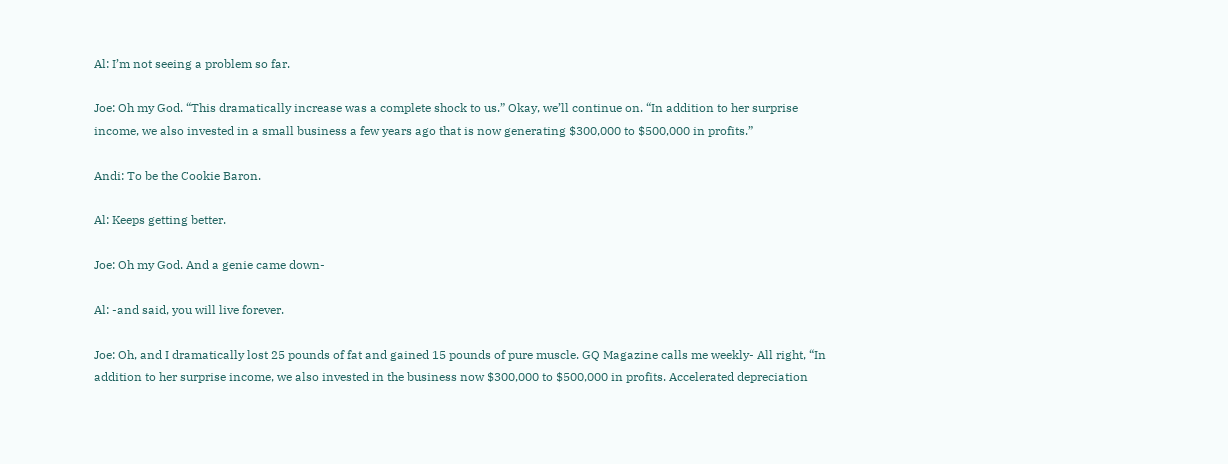Al: I’m not seeing a problem so far.

Joe: Oh my God. “This dramatically increase was a complete shock to us.” Okay, we’ll continue on. “In addition to her surprise income, we also invested in a small business a few years ago that is now generating $300,000 to $500,000 in profits.”

Andi: To be the Cookie Baron.

Al: Keeps getting better.

Joe: Oh my God. And a genie came down-

Al: -and said, you will live forever.

Joe: Oh, and I dramatically lost 25 pounds of fat and gained 15 pounds of pure muscle. GQ Magazine calls me weekly- All right, “In addition to her surprise income, we also invested in the business now $300,000 to $500,000 in profits. Accelerated depreciation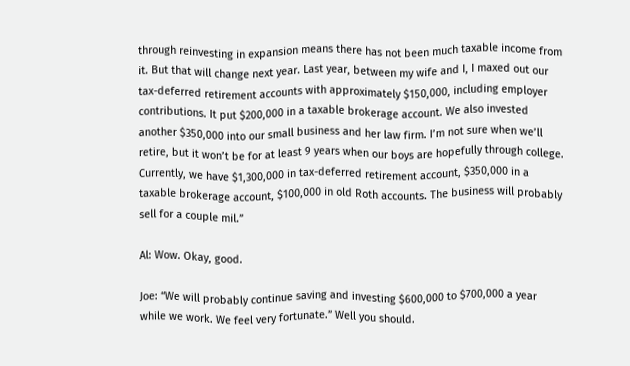through reinvesting in expansion means there has not been much taxable income from it. But that will change next year. Last year, between my wife and I, I maxed out our tax-deferred retirement accounts with approximately $150,000, including employer contributions. It put $200,000 in a taxable brokerage account. We also invested another $350,000 into our small business and her law firm. I’m not sure when we’ll retire, but it won’t be for at least 9 years when our boys are hopefully through college. Currently, we have $1,300,000 in tax-deferred retirement account, $350,000 in a taxable brokerage account, $100,000 in old Roth accounts. The business will probably sell for a couple mil.”

Al: Wow. Okay, good.

Joe: “We will probably continue saving and investing $600,000 to $700,000 a year while we work. We feel very fortunate.” Well you should.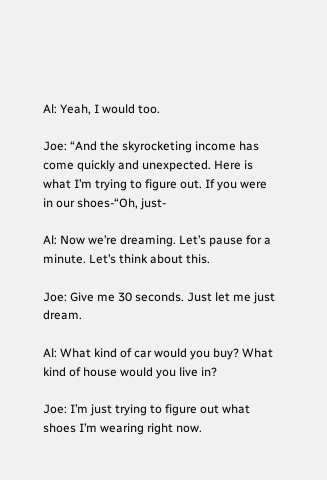Al: Yeah, I would too.

Joe: “And the skyrocketing income has come quickly and unexpected. Here is what I’m trying to figure out. If you were in our shoes-“Oh, just-

Al: Now we’re dreaming. Let’s pause for a minute. Let’s think about this.

Joe: Give me 30 seconds. Just let me just dream.

Al: What kind of car would you buy? What kind of house would you live in?

Joe: I’m just trying to figure out what shoes I’m wearing right now.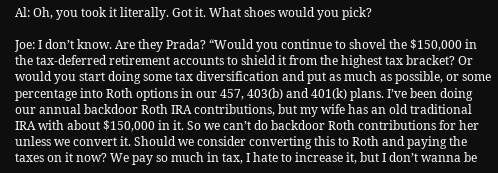Al: Oh, you took it literally. Got it. What shoes would you pick?

Joe: I don’t know. Are they Prada? “Would you continue to shovel the $150,000 in the tax-deferred retirement accounts to shield it from the highest tax bracket? Or would you start doing some tax diversification and put as much as possible, or some percentage into Roth options in our 457, 403(b) and 401(k) plans. I’ve been doing our annual backdoor Roth IRA contributions, but my wife has an old traditional IRA with about $150,000 in it. So we can’t do backdoor Roth contributions for her unless we convert it. Should we consider converting this to Roth and paying the taxes on it now? We pay so much in tax, I hate to increase it, but I don’t wanna be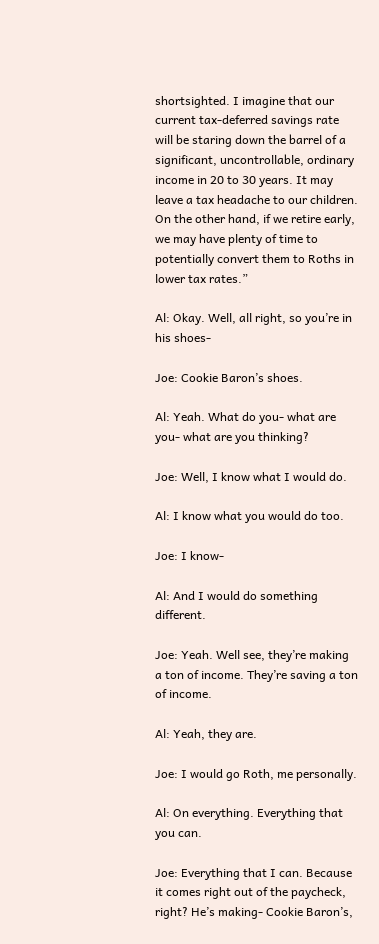shortsighted. I imagine that our current tax-deferred savings rate will be staring down the barrel of a significant, uncontrollable, ordinary income in 20 to 30 years. It may leave a tax headache to our children. On the other hand, if we retire early, we may have plenty of time to potentially convert them to Roths in lower tax rates.”

Al: Okay. Well, all right, so you’re in his shoes-

Joe: Cookie Baron’s shoes.

Al: Yeah. What do you- what are you- what are you thinking?

Joe: Well, I know what I would do.

Al: I know what you would do too.

Joe: I know-

Al: And I would do something different.

Joe: Yeah. Well see, they’re making a ton of income. They’re saving a ton of income.

Al: Yeah, they are.

Joe: I would go Roth, me personally.

Al: On everything. Everything that you can.

Joe: Everything that I can. Because it comes right out of the paycheck, right? He’s making- Cookie Baron’s,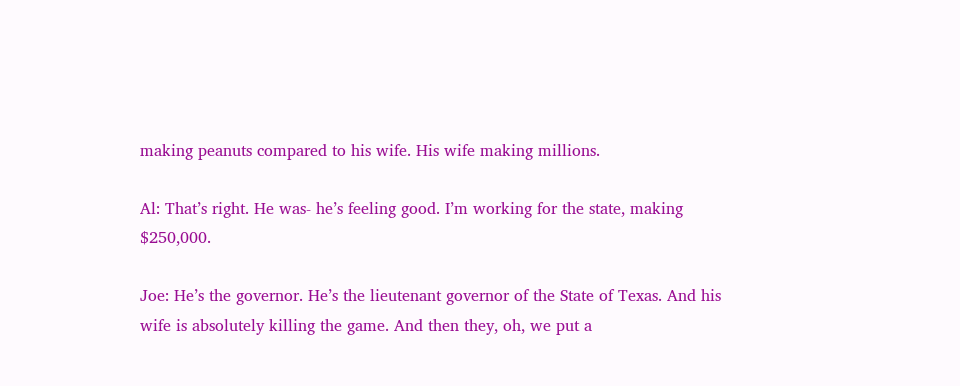making peanuts compared to his wife. His wife making millions.

Al: That’s right. He was- he’s feeling good. I’m working for the state, making $250,000.

Joe: He’s the governor. He’s the lieutenant governor of the State of Texas. And his wife is absolutely killing the game. And then they, oh, we put a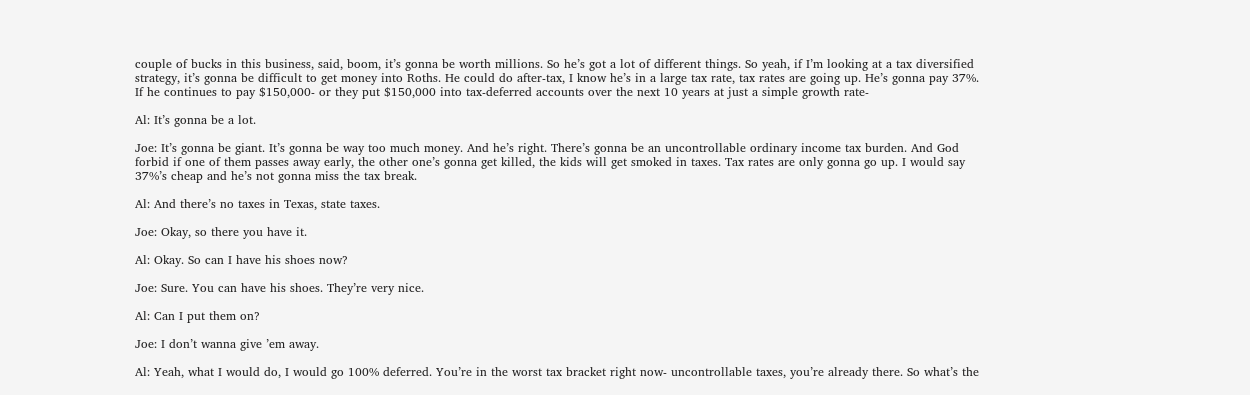couple of bucks in this business, said, boom, it’s gonna be worth millions. So he’s got a lot of different things. So yeah, if I’m looking at a tax diversified strategy, it’s gonna be difficult to get money into Roths. He could do after-tax, I know he’s in a large tax rate, tax rates are going up. He’s gonna pay 37%. If he continues to pay $150,000- or they put $150,000 into tax-deferred accounts over the next 10 years at just a simple growth rate-

Al: It’s gonna be a lot.

Joe: It’s gonna be giant. It’s gonna be way too much money. And he’s right. There’s gonna be an uncontrollable ordinary income tax burden. And God forbid if one of them passes away early, the other one’s gonna get killed, the kids will get smoked in taxes. Tax rates are only gonna go up. I would say 37%’s cheap and he’s not gonna miss the tax break.

Al: And there’s no taxes in Texas, state taxes.

Joe: Okay, so there you have it.

Al: Okay. So can I have his shoes now?

Joe: Sure. You can have his shoes. They’re very nice.

Al: Can I put them on?

Joe: I don’t wanna give ’em away.

Al: Yeah, what I would do, I would go 100% deferred. You’re in the worst tax bracket right now- uncontrollable taxes, you’re already there. So what’s the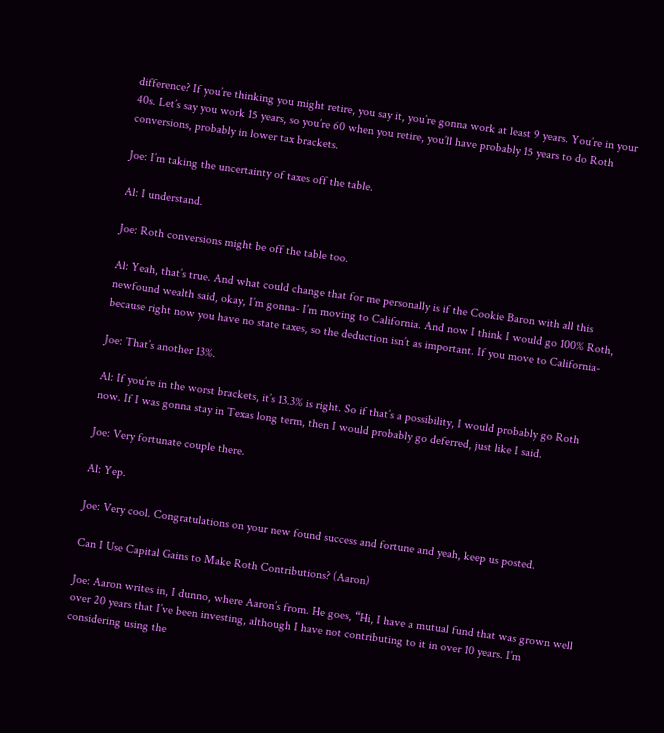difference? If you’re thinking you might retire, you say it, you’re gonna work at least 9 years. You’re in your 40s. Let’s say you work 15 years, so you’re 60 when you retire, you’ll have probably 15 years to do Roth conversions, probably in lower tax brackets.

Joe: I’m taking the uncertainty of taxes off the table.

Al: I understand.

Joe: Roth conversions might be off the table too.

Al: Yeah, that’s true. And what could change that for me personally is if the Cookie Baron with all this newfound wealth said, okay, I’m gonna- I’m moving to California. And now I think I would go 100% Roth, because right now you have no state taxes, so the deduction isn’t as important. If you move to California-

Joe: That’s another 13%.

Al: If you’re in the worst brackets, it’s 13.3% is right. So if that’s a possibility, I would probably go Roth now. If I was gonna stay in Texas long term, then I would probably go deferred, just like I said.

Joe: Very fortunate couple there.

Al: Yep.

Joe: Very cool. Congratulations on your new found success and fortune and yeah, keep us posted.

Can I Use Capital Gains to Make Roth Contributions? (Aaron)

Joe: Aaron writes in, I dunno, where Aaron’s from. He goes, “Hi, I have a mutual fund that was grown well over 20 years that I’ve been investing, although I have not contributing to it in over 10 years. I’m considering using the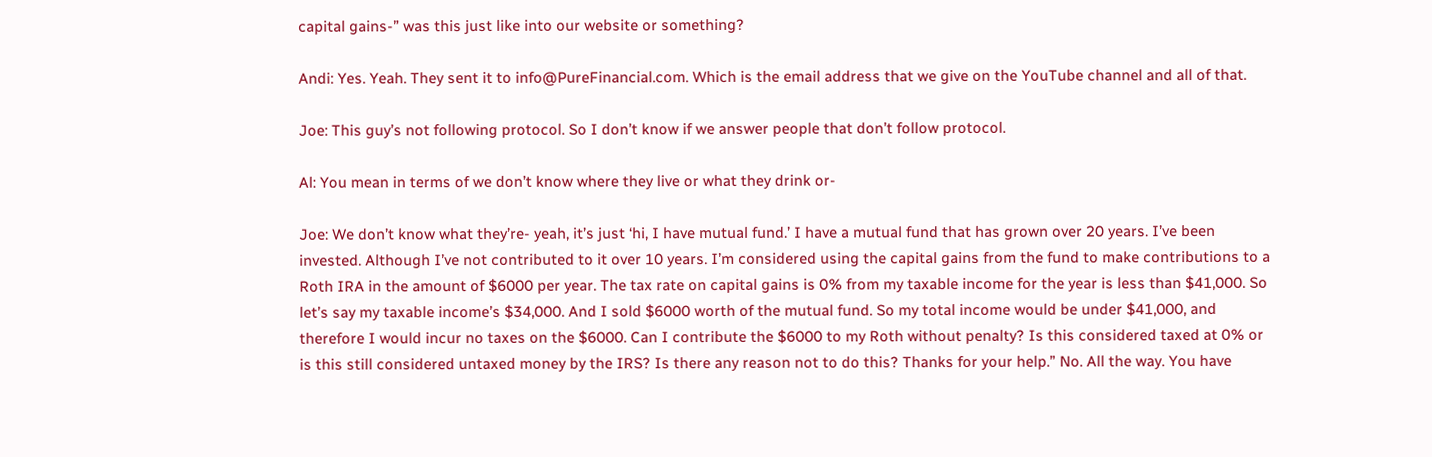capital gains-” was this just like into our website or something?

Andi: Yes. Yeah. They sent it to info@PureFinancial.com. Which is the email address that we give on the YouTube channel and all of that.

Joe: This guy’s not following protocol. So I don’t know if we answer people that don’t follow protocol.

Al: You mean in terms of we don’t know where they live or what they drink or-

Joe: We don’t know what they’re- yeah, it’s just ‘hi, I have mutual fund.’ I have a mutual fund that has grown over 20 years. I’ve been invested. Although I’ve not contributed to it over 10 years. I’m considered using the capital gains from the fund to make contributions to a Roth IRA in the amount of $6000 per year. The tax rate on capital gains is 0% from my taxable income for the year is less than $41,000. So let’s say my taxable income’s $34,000. And I sold $6000 worth of the mutual fund. So my total income would be under $41,000, and therefore I would incur no taxes on the $6000. Can I contribute the $6000 to my Roth without penalty? Is this considered taxed at 0% or is this still considered untaxed money by the IRS? Is there any reason not to do this? Thanks for your help.” No. All the way. You have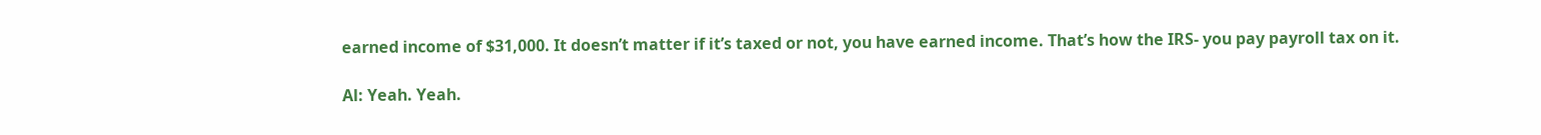earned income of $31,000. It doesn’t matter if it’s taxed or not, you have earned income. That’s how the IRS- you pay payroll tax on it.

Al: Yeah. Yeah.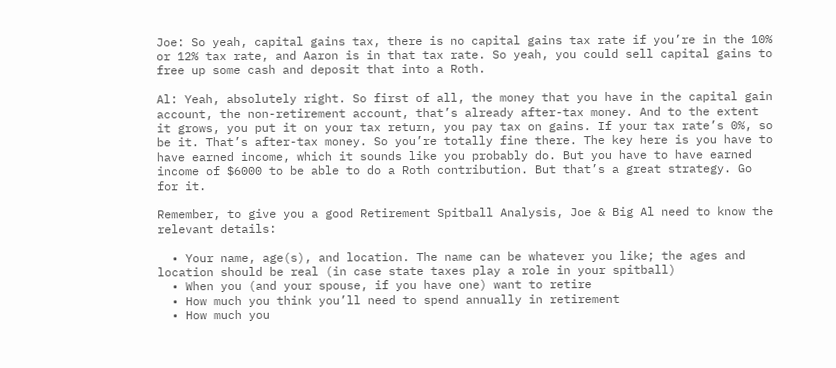Joe: So yeah, capital gains tax, there is no capital gains tax rate if you’re in the 10% or 12% tax rate, and Aaron is in that tax rate. So yeah, you could sell capital gains to free up some cash and deposit that into a Roth.

Al: Yeah, absolutely right. So first of all, the money that you have in the capital gain account, the non-retirement account, that’s already after-tax money. And to the extent it grows, you put it on your tax return, you pay tax on gains. If your tax rate’s 0%, so be it. That’s after-tax money. So you’re totally fine there. The key here is you have to have earned income, which it sounds like you probably do. But you have to have earned income of $6000 to be able to do a Roth contribution. But that’s a great strategy. Go for it.

Remember, to give you a good Retirement Spitball Analysis, Joe & Big Al need to know the relevant details:

  • Your name, age(s), and location. The name can be whatever you like; the ages and location should be real (in case state taxes play a role in your spitball)
  • When you (and your spouse, if you have one) want to retire
  • How much you think you’ll need to spend annually in retirement
  • How much you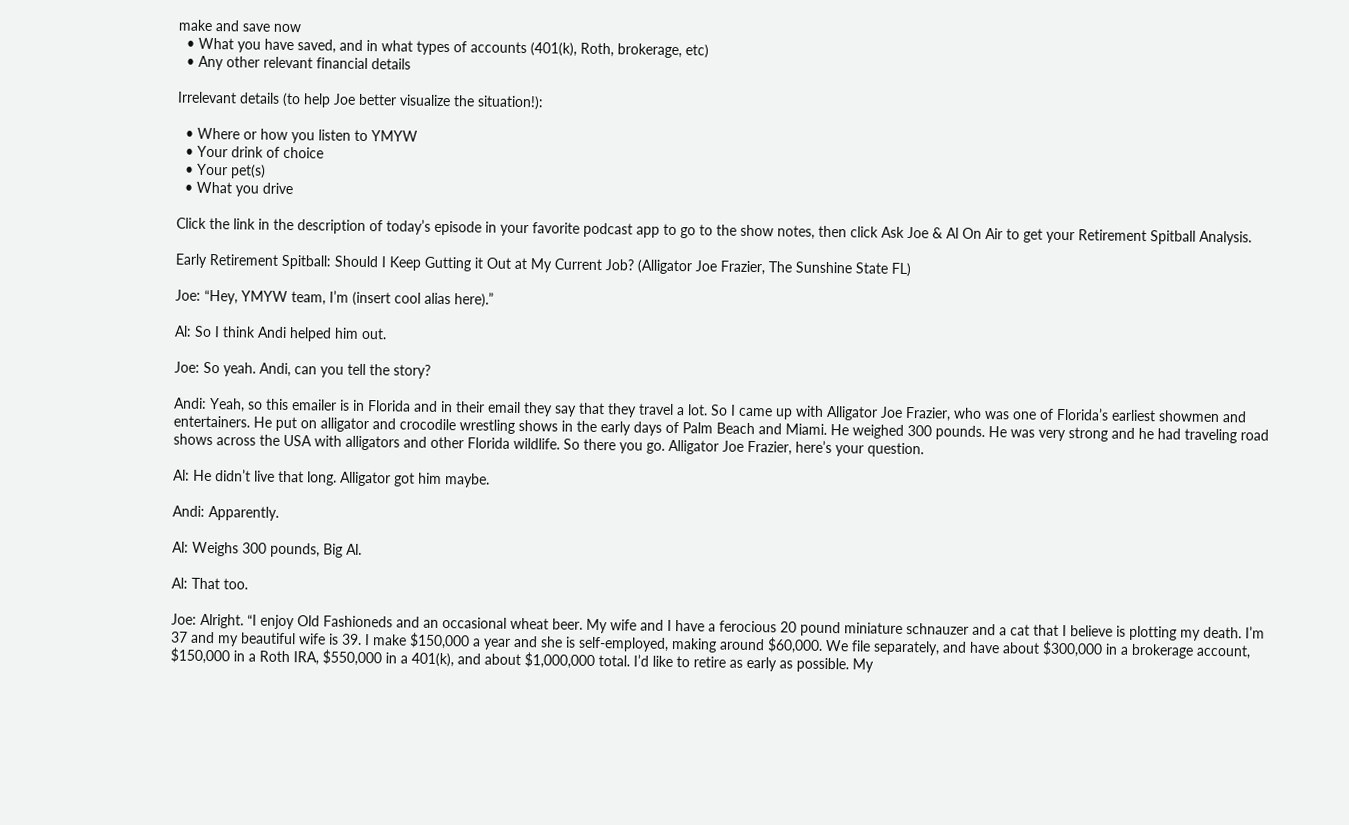make and save now
  • What you have saved, and in what types of accounts (401(k), Roth, brokerage, etc)
  • Any other relevant financial details

Irrelevant details (to help Joe better visualize the situation!):

  • Where or how you listen to YMYW
  • Your drink of choice
  • Your pet(s)
  • What you drive

Click the link in the description of today’s episode in your favorite podcast app to go to the show notes, then click Ask Joe & Al On Air to get your Retirement Spitball Analysis.

Early Retirement Spitball: Should I Keep Gutting it Out at My Current Job? (Alligator Joe Frazier, The Sunshine State FL)

Joe: “Hey, YMYW team, I’m (insert cool alias here).”

Al: So I think Andi helped him out.

Joe: So yeah. Andi, can you tell the story?

Andi: Yeah, so this emailer is in Florida and in their email they say that they travel a lot. So I came up with Alligator Joe Frazier, who was one of Florida’s earliest showmen and entertainers. He put on alligator and crocodile wrestling shows in the early days of Palm Beach and Miami. He weighed 300 pounds. He was very strong and he had traveling road shows across the USA with alligators and other Florida wildlife. So there you go. Alligator Joe Frazier, here’s your question.

Al: He didn’t live that long. Alligator got him maybe.

Andi: Apparently.

Al: Weighs 300 pounds, Big Al.

Al: That too.

Joe: Alright. “I enjoy Old Fashioneds and an occasional wheat beer. My wife and I have a ferocious 20 pound miniature schnauzer and a cat that I believe is plotting my death. I’m 37 and my beautiful wife is 39. I make $150,000 a year and she is self-employed, making around $60,000. We file separately, and have about $300,000 in a brokerage account, $150,000 in a Roth IRA, $550,000 in a 401(k), and about $1,000,000 total. I’d like to retire as early as possible. My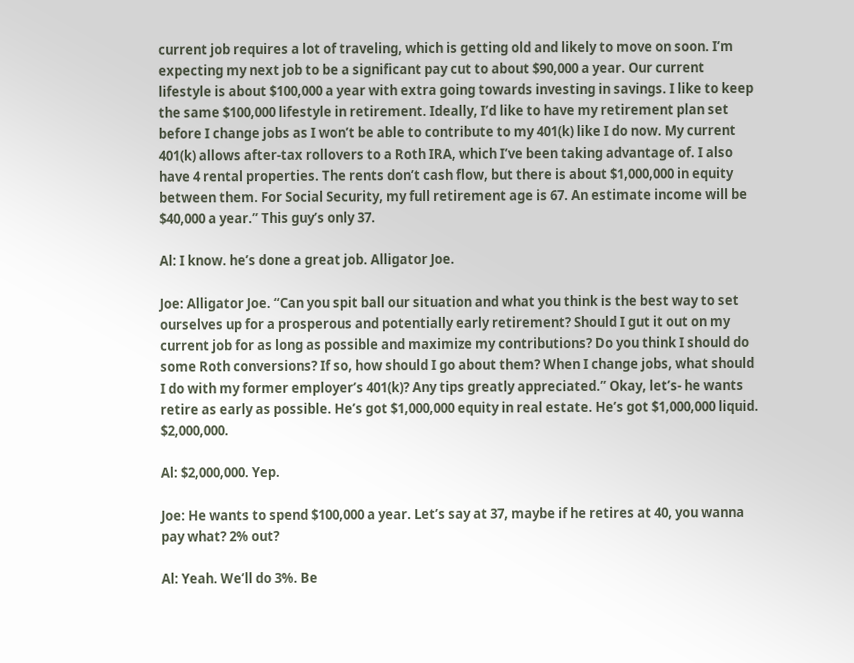current job requires a lot of traveling, which is getting old and likely to move on soon. I’m expecting my next job to be a significant pay cut to about $90,000 a year. Our current lifestyle is about $100,000 a year with extra going towards investing in savings. I like to keep the same $100,000 lifestyle in retirement. Ideally, I’d like to have my retirement plan set before I change jobs as I won’t be able to contribute to my 401(k) like I do now. My current 401(k) allows after-tax rollovers to a Roth IRA, which I’ve been taking advantage of. I also have 4 rental properties. The rents don’t cash flow, but there is about $1,000,000 in equity between them. For Social Security, my full retirement age is 67. An estimate income will be $40,000 a year.” This guy’s only 37.

Al: I know. he’s done a great job. Alligator Joe.

Joe: Alligator Joe. “Can you spit ball our situation and what you think is the best way to set ourselves up for a prosperous and potentially early retirement? Should I gut it out on my current job for as long as possible and maximize my contributions? Do you think I should do some Roth conversions? If so, how should I go about them? When I change jobs, what should I do with my former employer’s 401(k)? Any tips greatly appreciated.” Okay, let’s- he wants retire as early as possible. He’s got $1,000,000 equity in real estate. He’s got $1,000,000 liquid. $2,000,000.

Al: $2,000,000. Yep.

Joe: He wants to spend $100,000 a year. Let’s say at 37, maybe if he retires at 40, you wanna pay what? 2% out?

Al: Yeah. We’ll do 3%. Be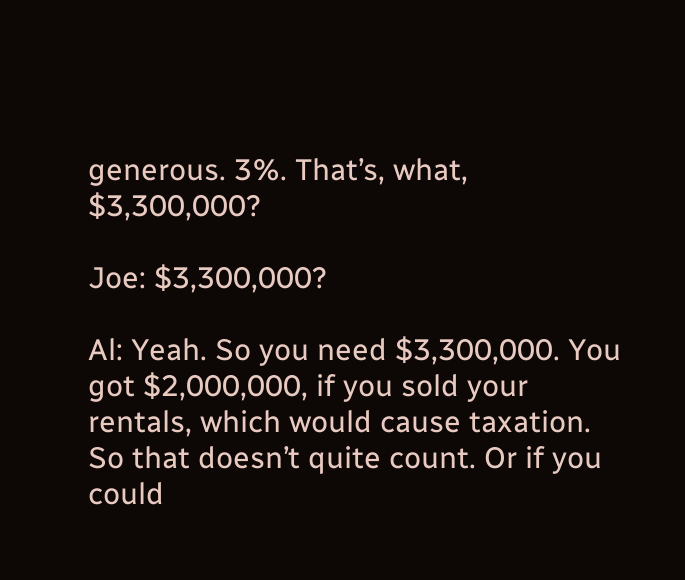generous. 3%. That’s, what, $3,300,000?

Joe: $3,300,000?

Al: Yeah. So you need $3,300,000. You got $2,000,000, if you sold your rentals, which would cause taxation. So that doesn’t quite count. Or if you could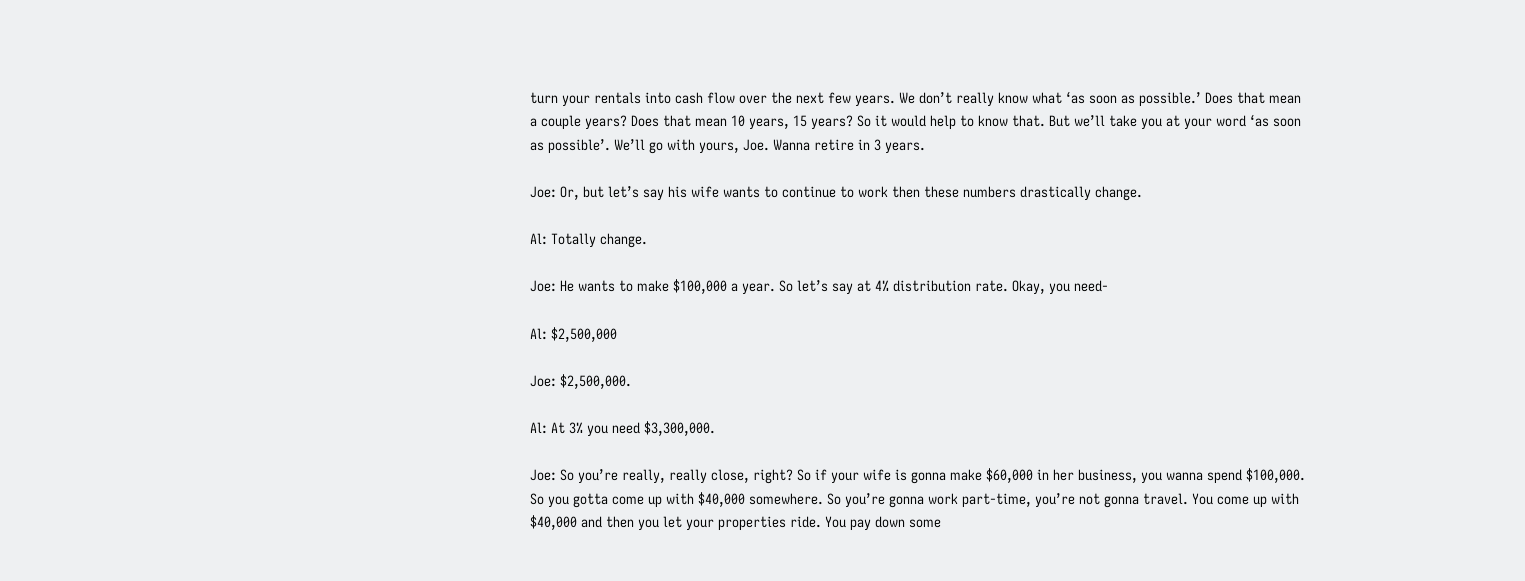turn your rentals into cash flow over the next few years. We don’t really know what ‘as soon as possible.’ Does that mean a couple years? Does that mean 10 years, 15 years? So it would help to know that. But we’ll take you at your word ‘as soon as possible’. We’ll go with yours, Joe. Wanna retire in 3 years.

Joe: Or, but let’s say his wife wants to continue to work then these numbers drastically change.

Al: Totally change.

Joe: He wants to make $100,000 a year. So let’s say at 4% distribution rate. Okay, you need-

Al: $2,500,000

Joe: $2,500,000.

Al: At 3% you need $3,300,000.

Joe: So you’re really, really close, right? So if your wife is gonna make $60,000 in her business, you wanna spend $100,000. So you gotta come up with $40,000 somewhere. So you’re gonna work part-time, you’re not gonna travel. You come up with $40,000 and then you let your properties ride. You pay down some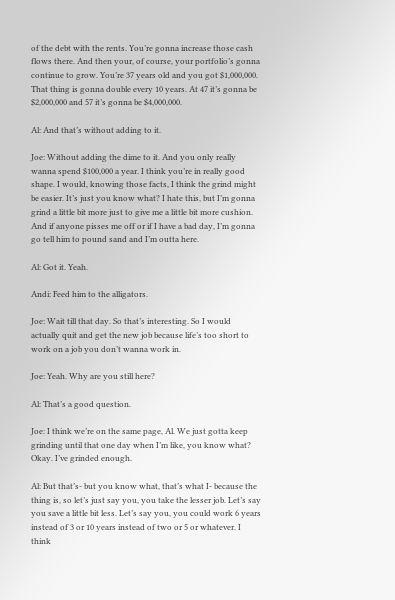of the debt with the rents. You’re gonna increase those cash flows there. And then your, of course, your portfolio’s gonna continue to grow. You’re 37 years old and you got $1,000,000. That thing is gonna double every 10 years. At 47 it’s gonna be $2,000,000 and 57 it’s gonna be $4,000,000.

Al: And that’s without adding to it.

Joe: Without adding the dime to it. And you only really wanna spend $100,000 a year. I think you’re in really good shape. I would, knowing those facts, I think the grind might be easier. It’s just you know what? I hate this, but I’m gonna grind a little bit more just to give me a little bit more cushion. And if anyone pisses me off or if I have a bad day, I’m gonna go tell him to pound sand and I’m outta here.

Al: Got it. Yeah.

Andi: Feed him to the alligators.

Joe: Wait till that day. So that’s interesting. So I would actually quit and get the new job because life’s too short to work on a job you don’t wanna work in.

Joe: Yeah. Why are you still here?

Al: That’s a good question.

Joe: I think we’re on the same page, Al. We just gotta keep grinding until that one day when I’m like, you know what? Okay. I’ve grinded enough.

Al: But that’s- but you know what, that’s what I- because the thing is, so let’s just say you, you take the lesser job. Let’s say you save a little bit less. Let’s say you, you could work 6 years instead of 3 or 10 years instead of two or 5 or whatever. I think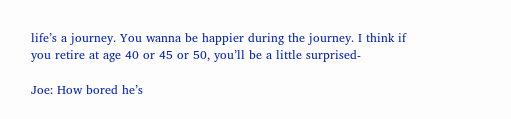life’s a journey. You wanna be happier during the journey. I think if you retire at age 40 or 45 or 50, you’ll be a little surprised-

Joe: How bored he’s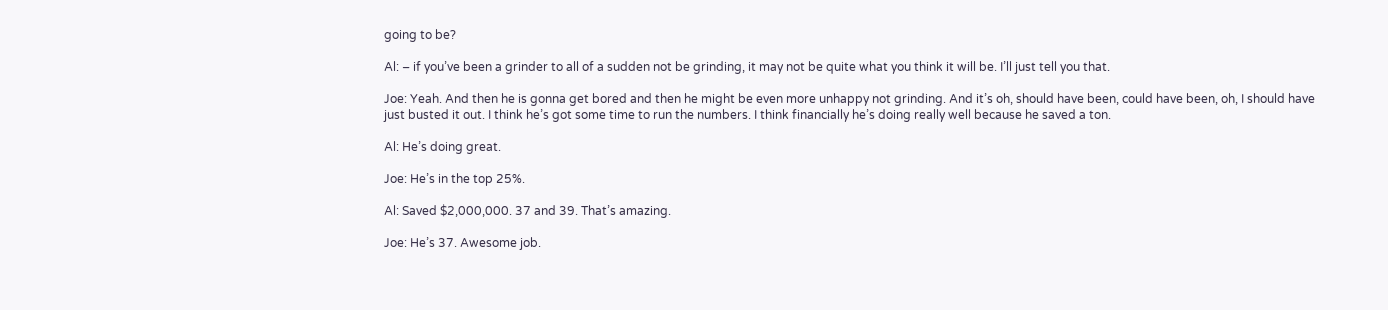going to be?

Al: – if you’ve been a grinder to all of a sudden not be grinding, it may not be quite what you think it will be. I’ll just tell you that.

Joe: Yeah. And then he is gonna get bored and then he might be even more unhappy not grinding. And it’s oh, should have been, could have been, oh, I should have just busted it out. I think he’s got some time to run the numbers. I think financially he’s doing really well because he saved a ton.

Al: He’s doing great.

Joe: He’s in the top 25%.

Al: Saved $2,000,000. 37 and 39. That’s amazing.

Joe: He’s 37. Awesome job.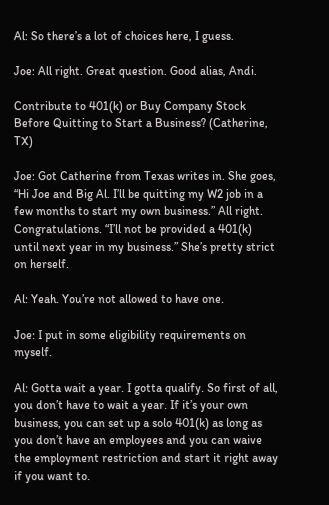Al: So there’s a lot of choices here, I guess.

Joe: All right. Great question. Good alias, Andi.

Contribute to 401(k) or Buy Company Stock Before Quitting to Start a Business? (Catherine, TX)

Joe: Got Catherine from Texas writes in. She goes, “Hi Joe and Big Al. I’ll be quitting my W2 job in a few months to start my own business.” All right. Congratulations. “I’ll not be provided a 401(k) until next year in my business.” She’s pretty strict on herself.

Al: Yeah. You’re not allowed to have one.

Joe: I put in some eligibility requirements on myself.

Al: Gotta wait a year. I gotta qualify. So first of all, you don’t have to wait a year. If it’s your own business, you can set up a solo 401(k) as long as you don’t have an employees and you can waive the employment restriction and start it right away if you want to.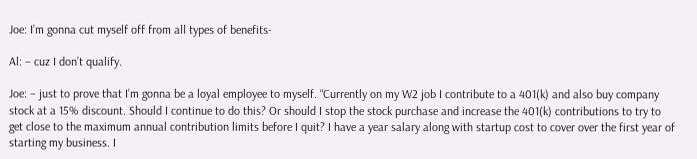Joe: I’m gonna cut myself off from all types of benefits-

Al: – cuz I don’t qualify.

Joe: – just to prove that I’m gonna be a loyal employee to myself. “Currently on my W2 job I contribute to a 401(k) and also buy company stock at a 15% discount. Should I continue to do this? Or should I stop the stock purchase and increase the 401(k) contributions to try to get close to the maximum annual contribution limits before I quit? I have a year salary along with startup cost to cover over the first year of starting my business. I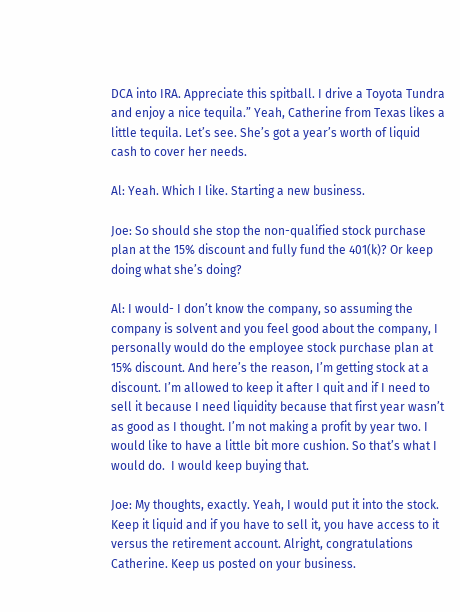DCA into IRA. Appreciate this spitball. I drive a Toyota Tundra and enjoy a nice tequila.” Yeah, Catherine from Texas likes a little tequila. Let’s see. She’s got a year’s worth of liquid cash to cover her needs.

Al: Yeah. Which I like. Starting a new business.

Joe: So should she stop the non-qualified stock purchase plan at the 15% discount and fully fund the 401(k)? Or keep doing what she’s doing?

Al: I would- I don’t know the company, so assuming the company is solvent and you feel good about the company, I personally would do the employee stock purchase plan at 15% discount. And here’s the reason, I’m getting stock at a discount. I’m allowed to keep it after I quit and if I need to sell it because I need liquidity because that first year wasn’t as good as I thought. I’m not making a profit by year two. I would like to have a little bit more cushion. So that’s what I would do.  I would keep buying that.

Joe: My thoughts, exactly. Yeah, I would put it into the stock. Keep it liquid and if you have to sell it, you have access to it versus the retirement account. Alright, congratulations Catherine. Keep us posted on your business.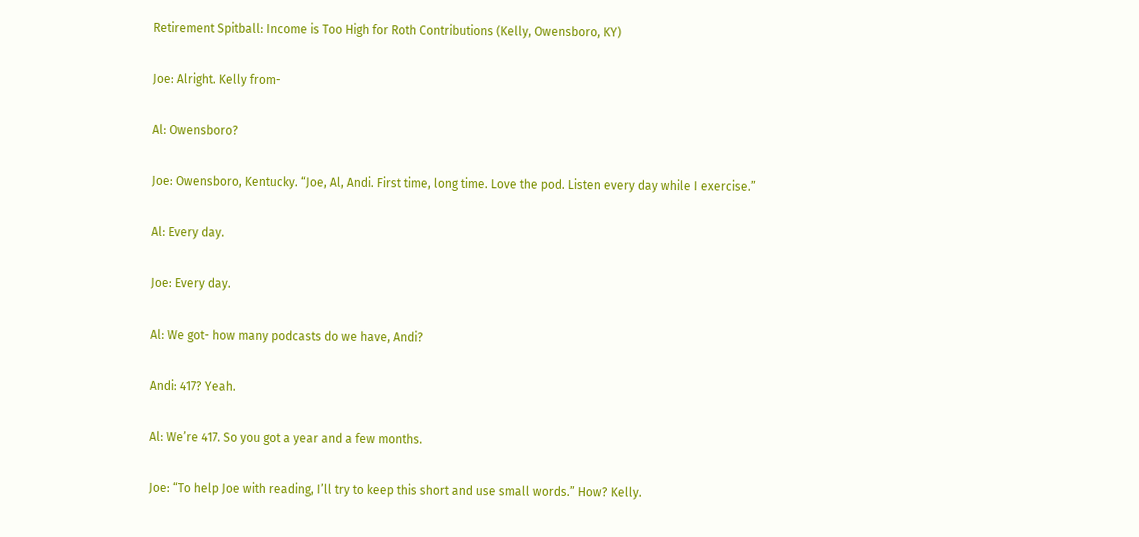Retirement Spitball: Income is Too High for Roth Contributions (Kelly, Owensboro, KY)

Joe: Alright. Kelly from-

Al: Owensboro?

Joe: Owensboro, Kentucky. “Joe, Al, Andi. First time, long time. Love the pod. Listen every day while I exercise.”

Al: Every day.

Joe: Every day.

Al: We got- how many podcasts do we have, Andi?

Andi: 417? Yeah.

Al: We’re 417. So you got a year and a few months.

Joe: “To help Joe with reading, I’ll try to keep this short and use small words.” How? Kelly.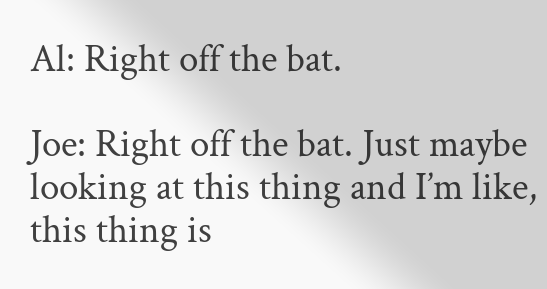Al: Right off the bat.

Joe: Right off the bat. Just maybe looking at this thing and I’m like, this thing is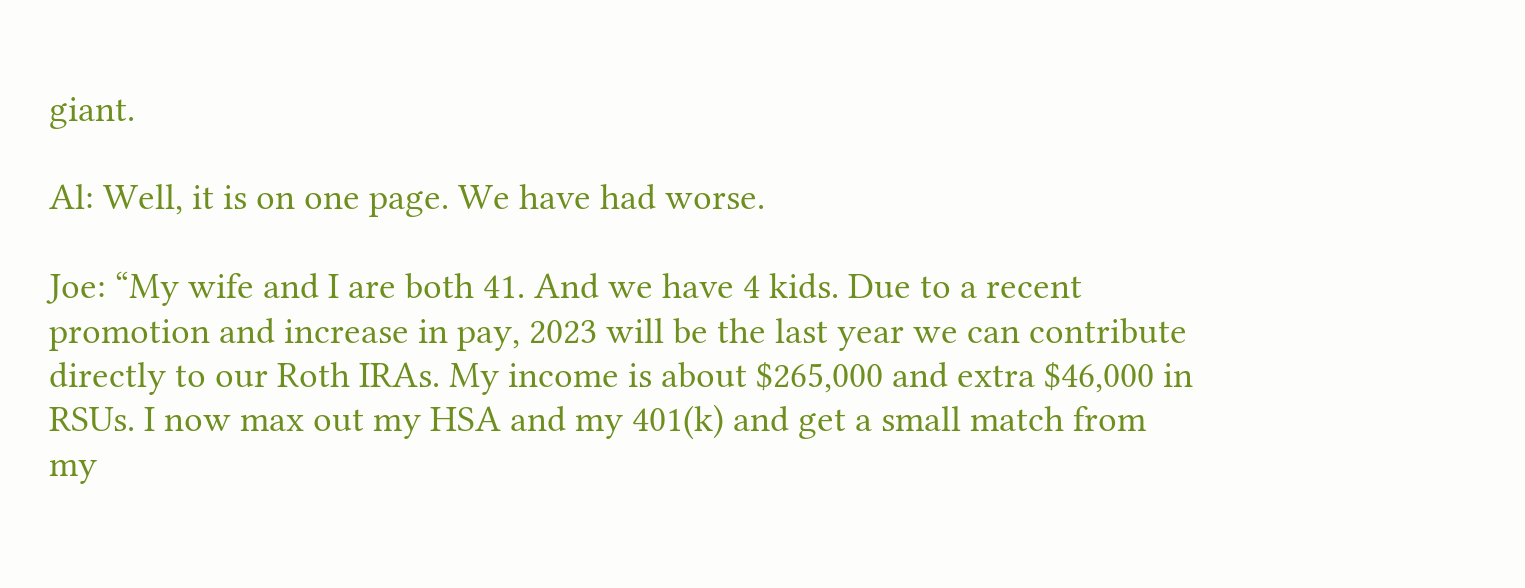giant.

Al: Well, it is on one page. We have had worse.

Joe: “My wife and I are both 41. And we have 4 kids. Due to a recent promotion and increase in pay, 2023 will be the last year we can contribute directly to our Roth IRAs. My income is about $265,000 and extra $46,000 in RSUs. I now max out my HSA and my 401(k) and get a small match from my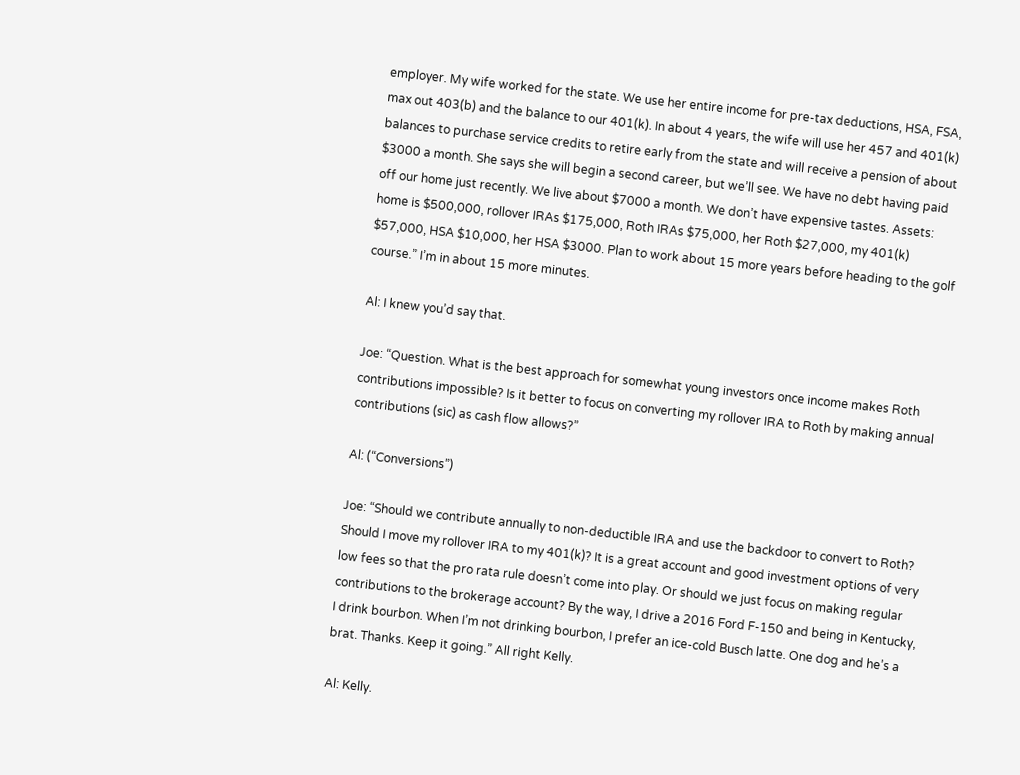employer. My wife worked for the state. We use her entire income for pre-tax deductions, HSA, FSA, max out 403(b) and the balance to our 401(k). In about 4 years, the wife will use her 457 and 401(k) balances to purchase service credits to retire early from the state and will receive a pension of about $3000 a month. She says she will begin a second career, but we’ll see. We have no debt having paid off our home just recently. We live about $7000 a month. We don’t have expensive tastes. Assets: home is $500,000, rollover IRAs $175,000, Roth IRAs $75,000, her Roth $27,000, my 401(k) $57,000, HSA $10,000, her HSA $3000. Plan to work about 15 more years before heading to the golf course.” I’m in about 15 more minutes.

Al: I knew you’d say that.

Joe: “Question. What is the best approach for somewhat young investors once income makes Roth contributions impossible? Is it better to focus on converting my rollover IRA to Roth by making annual contributions (sic) as cash flow allows?”

Al: (“Conversions”)

Joe: “Should we contribute annually to non-deductible IRA and use the backdoor to convert to Roth? Should I move my rollover IRA to my 401(k)? It is a great account and good investment options of very low fees so that the pro rata rule doesn’t come into play. Or should we just focus on making regular contributions to the brokerage account? By the way, I drive a 2016 Ford F-150 and being in Kentucky, I drink bourbon. When I’m not drinking bourbon, I prefer an ice-cold Busch latte. One dog and he’s a brat. Thanks. Keep it going.” All right Kelly.

Al: Kelly.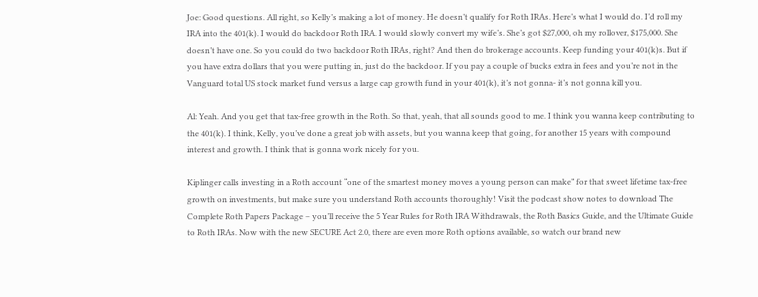Joe: Good questions. All right, so Kelly’s making a lot of money. He doesn’t qualify for Roth IRAs. Here’s what I would do. I’d roll my IRA into the 401(k). I would do backdoor Roth IRA. I would slowly convert my wife’s. She’s got $27,000, oh my rollover, $175,000. She doesn’t have one. So you could do two backdoor Roth IRAs, right? And then do brokerage accounts. Keep funding your 401(k)s. But if you have extra dollars that you were putting in, just do the backdoor. If you pay a couple of bucks extra in fees and you’re not in the Vanguard total US stock market fund versus a large cap growth fund in your 401(k), it’s not gonna- it’s not gonna kill you.

Al: Yeah. And you get that tax-free growth in the Roth. So that, yeah, that all sounds good to me. I think you wanna keep contributing to the 401(k). I think, Kelly, you’ve done a great job with assets, but you wanna keep that going, for another 15 years with compound interest and growth. I think that is gonna work nicely for you.

Kiplinger calls investing in a Roth account “one of the smartest money moves a young person can make” for that sweet lifetime tax-free growth on investments, but make sure you understand Roth accounts thoroughly! Visit the podcast show notes to download The Complete Roth Papers Package – you’ll receive the 5 Year Rules for Roth IRA Withdrawals, the Roth Basics Guide, and the Ultimate Guide to Roth IRAs. Now with the new SECURE Act 2.0, there are even more Roth options available, so watch our brand new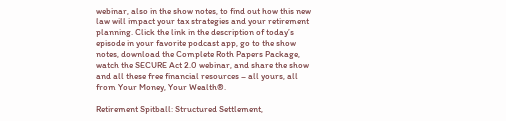webinar, also in the show notes, to find out how this new law will impact your tax strategies and your retirement planning. Click the link in the description of today’s episode in your favorite podcast app, go to the show notes, download the Complete Roth Papers Package, watch the SECURE Act 2.0 webinar, and share the show and all these free financial resources – all yours, all from Your Money, Your Wealth®.

Retirement Spitball: Structured Settlement,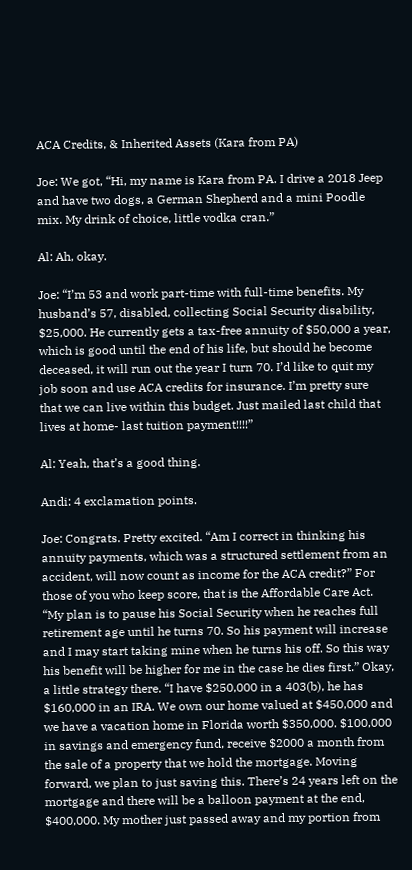ACA Credits, & Inherited Assets (Kara from PA)

Joe: We got, “Hi, my name is Kara from PA. I drive a 2018 Jeep and have two dogs, a German Shepherd and a mini Poodle mix. My drink of choice, little vodka cran.”

Al: Ah, okay.

Joe: “I’m 53 and work part-time with full-time benefits. My husband’s 57, disabled, collecting Social Security disability, $25,000. He currently gets a tax-free annuity of $50,000 a year, which is good until the end of his life, but should he become deceased, it will run out the year I turn 70. I’d like to quit my job soon and use ACA credits for insurance. I’m pretty sure that we can live within this budget. Just mailed last child that lives at home- last tuition payment!!!!”

Al: Yeah, that’s a good thing.

Andi: 4 exclamation points.

Joe: Congrats. Pretty excited. “Am I correct in thinking his annuity payments, which was a structured settlement from an accident, will now count as income for the ACA credit?” For those of you who keep score, that is the Affordable Care Act. “My plan is to pause his Social Security when he reaches full retirement age until he turns 70. So his payment will increase and I may start taking mine when he turns his off. So this way his benefit will be higher for me in the case he dies first.” Okay, a little strategy there. “I have $250,000 in a 403(b), he has $160,000 in an IRA. We own our home valued at $450,000 and we have a vacation home in Florida worth $350,000. $100,000 in savings and emergency fund, receive $2000 a month from the sale of a property that we hold the mortgage. Moving forward, we plan to just saving this. There’s 24 years left on the mortgage and there will be a balloon payment at the end, $400,000. My mother just passed away and my portion from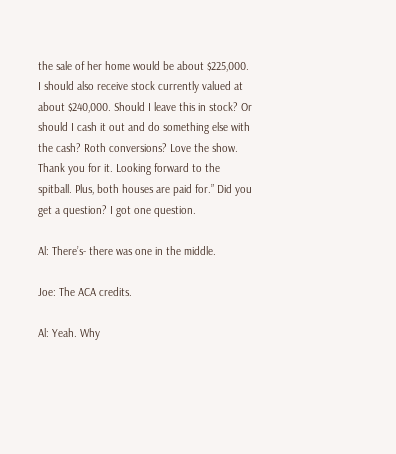the sale of her home would be about $225,000. I should also receive stock currently valued at about $240,000. Should I leave this in stock? Or should I cash it out and do something else with the cash? Roth conversions? Love the show. Thank you for it. Looking forward to the spitball. Plus, both houses are paid for.” Did you get a question? I got one question.

Al: There’s- there was one in the middle.

Joe: The ACA credits.

Al: Yeah. Why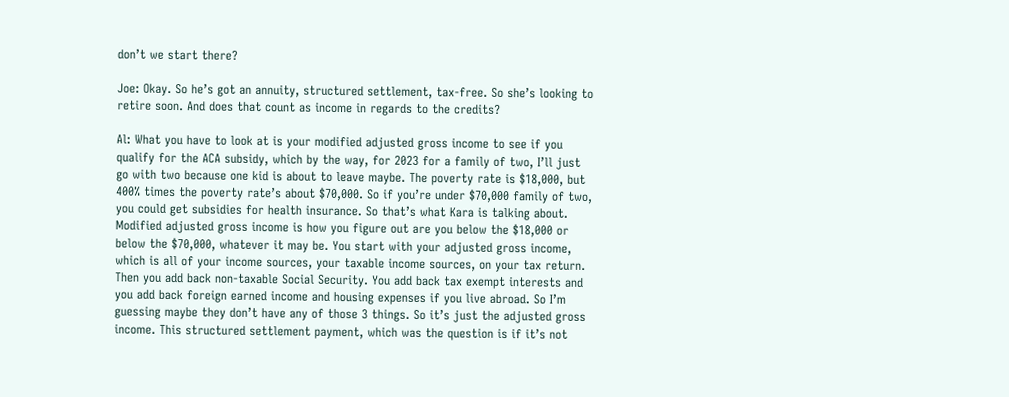don’t we start there?

Joe: Okay. So he’s got an annuity, structured settlement, tax-free. So she’s looking to retire soon. And does that count as income in regards to the credits?

Al: What you have to look at is your modified adjusted gross income to see if you qualify for the ACA subsidy, which by the way, for 2023 for a family of two, I’ll just go with two because one kid is about to leave maybe. The poverty rate is $18,000, but 400% times the poverty rate’s about $70,000. So if you’re under $70,000 family of two, you could get subsidies for health insurance. So that’s what Kara is talking about. Modified adjusted gross income is how you figure out are you below the $18,000 or below the $70,000, whatever it may be. You start with your adjusted gross income, which is all of your income sources, your taxable income sources, on your tax return. Then you add back non-taxable Social Security. You add back tax exempt interests and you add back foreign earned income and housing expenses if you live abroad. So I’m guessing maybe they don’t have any of those 3 things. So it’s just the adjusted gross income. This structured settlement payment, which was the question is if it’s not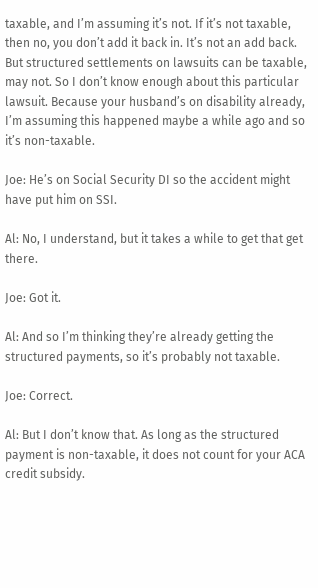taxable, and I’m assuming it’s not. If it’s not taxable, then no, you don’t add it back in. It’s not an add back. But structured settlements on lawsuits can be taxable, may not. So I don’t know enough about this particular lawsuit. Because your husband’s on disability already, I’m assuming this happened maybe a while ago and so it’s non-taxable.

Joe: He’s on Social Security DI so the accident might have put him on SSI.

Al: No, I understand, but it takes a while to get that get there.

Joe: Got it.

Al: And so I’m thinking they’re already getting the structured payments, so it’s probably not taxable.

Joe: Correct.

Al: But I don’t know that. As long as the structured payment is non-taxable, it does not count for your ACA credit subsidy.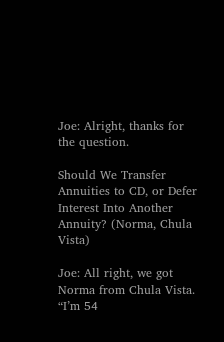Joe: Alright, thanks for the question.

Should We Transfer Annuities to CD, or Defer Interest Into Another Annuity? (Norma, Chula Vista)

Joe: All right, we got Norma from Chula Vista. “I’m 54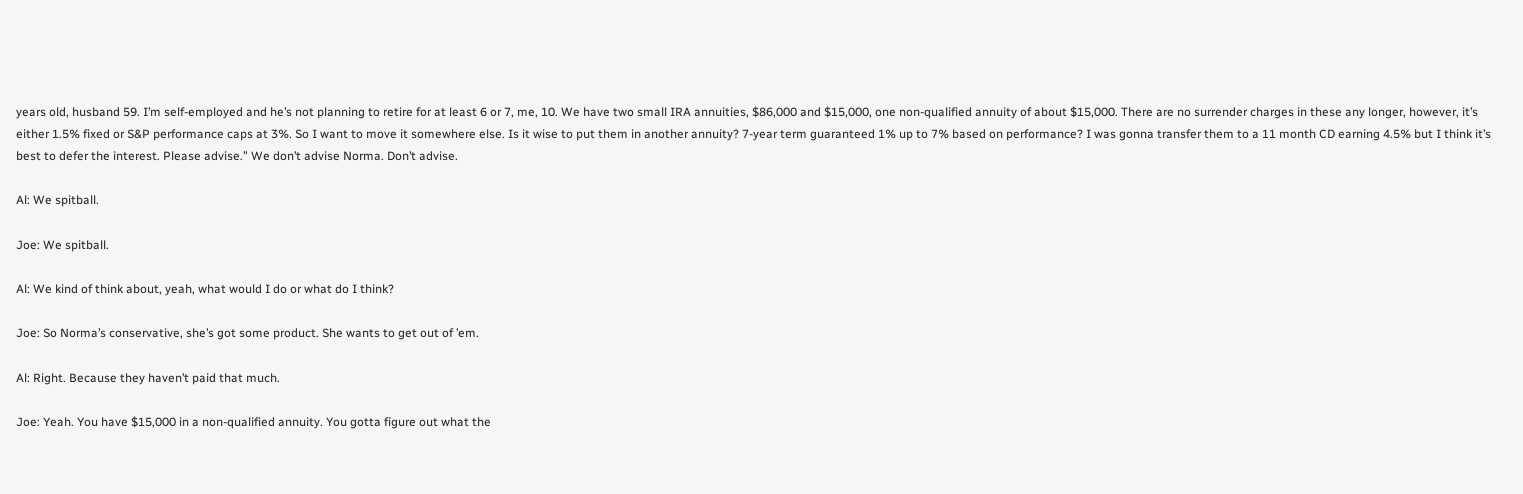years old, husband 59. I’m self-employed and he’s not planning to retire for at least 6 or 7, me, 10. We have two small IRA annuities, $86,000 and $15,000, one non-qualified annuity of about $15,000. There are no surrender charges in these any longer, however, it’s either 1.5% fixed or S&P performance caps at 3%. So I want to move it somewhere else. Is it wise to put them in another annuity? 7-year term guaranteed 1% up to 7% based on performance? I was gonna transfer them to a 11 month CD earning 4.5% but I think it’s best to defer the interest. Please advise.” We don’t advise Norma. Don’t advise.

Al: We spitball.

Joe: We spitball.

Al: We kind of think about, yeah, what would I do or what do I think?

Joe: So Norma’s conservative, she’s got some product. She wants to get out of ’em.

Al: Right. Because they haven’t paid that much.

Joe: Yeah. You have $15,000 in a non-qualified annuity. You gotta figure out what the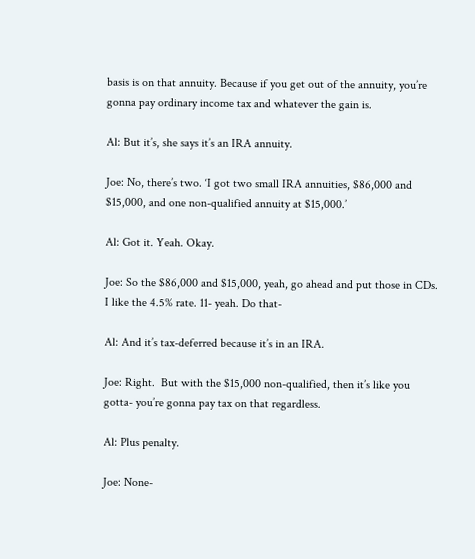basis is on that annuity. Because if you get out of the annuity, you’re gonna pay ordinary income tax and whatever the gain is.

Al: But it’s, she says it’s an IRA annuity.

Joe: No, there’s two. ‘I got two small IRA annuities, $86,000 and $15,000, and one non-qualified annuity at $15,000.’

Al: Got it. Yeah. Okay.

Joe: So the $86,000 and $15,000, yeah, go ahead and put those in CDs. I like the 4.5% rate. 11- yeah. Do that-

Al: And it’s tax-deferred because it’s in an IRA.

Joe: Right.  But with the $15,000 non-qualified, then it’s like you gotta- you’re gonna pay tax on that regardless.

Al: Plus penalty.

Joe: None-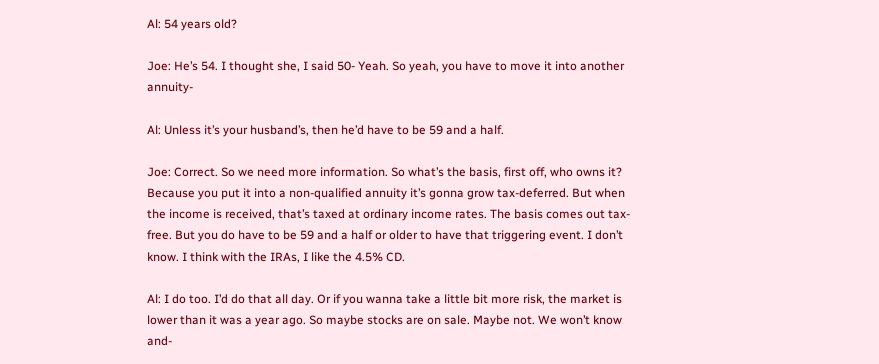Al: 54 years old?

Joe: He’s 54. I thought she, I said 50- Yeah. So yeah, you have to move it into another annuity-

Al: Unless it’s your husband’s, then he’d have to be 59 and a half.

Joe: Correct. So we need more information. So what’s the basis, first off, who owns it? Because you put it into a non-qualified annuity it’s gonna grow tax-deferred. But when the income is received, that’s taxed at ordinary income rates. The basis comes out tax-free. But you do have to be 59 and a half or older to have that triggering event. I don’t know. I think with the IRAs, I like the 4.5% CD.

Al: I do too. I’d do that all day. Or if you wanna take a little bit more risk, the market is lower than it was a year ago. So maybe stocks are on sale. Maybe not. We won’t know and-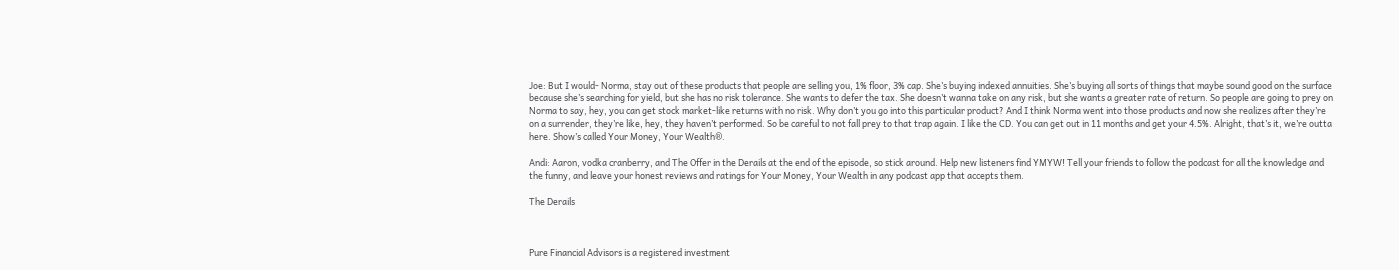Joe: But I would- Norma, stay out of these products that people are selling you, 1% floor, 3% cap. She’s buying indexed annuities. She’s buying all sorts of things that maybe sound good on the surface because she’s searching for yield, but she has no risk tolerance. She wants to defer the tax. She doesn’t wanna take on any risk, but she wants a greater rate of return. So people are going to prey on Norma to say, hey, you can get stock market-like returns with no risk. Why don’t you go into this particular product? And I think Norma went into those products and now she realizes after they’re on a surrender, they’re like, hey, they haven’t performed. So be careful to not fall prey to that trap again. I like the CD. You can get out in 11 months and get your 4.5%. Alright, that’s it, we’re outta here. Show’s called Your Money, Your Wealth®.

Andi: Aaron, vodka cranberry, and The Offer in the Derails at the end of the episode, so stick around. Help new listeners find YMYW! Tell your friends to follow the podcast for all the knowledge and the funny, and leave your honest reviews and ratings for Your Money, Your Wealth in any podcast app that accepts them.

The Derails



Pure Financial Advisors is a registered investment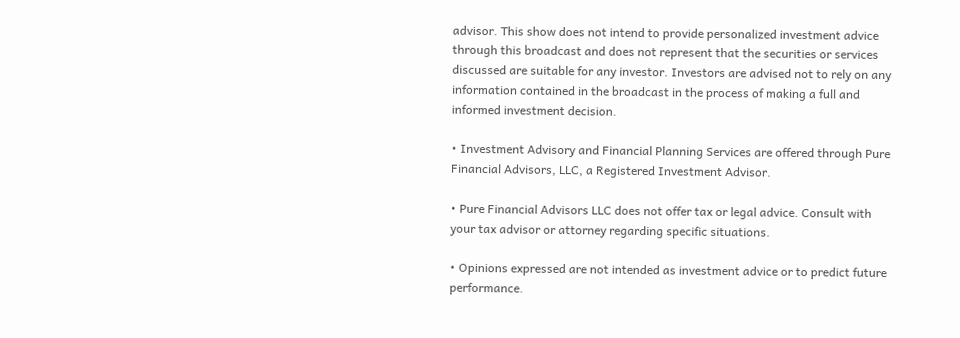advisor. This show does not intend to provide personalized investment advice through this broadcast and does not represent that the securities or services discussed are suitable for any investor. Investors are advised not to rely on any information contained in the broadcast in the process of making a full and informed investment decision.

• Investment Advisory and Financial Planning Services are offered through Pure Financial Advisors, LLC, a Registered Investment Advisor.

• Pure Financial Advisors LLC does not offer tax or legal advice. Consult with your tax advisor or attorney regarding specific situations.

• Opinions expressed are not intended as investment advice or to predict future performance.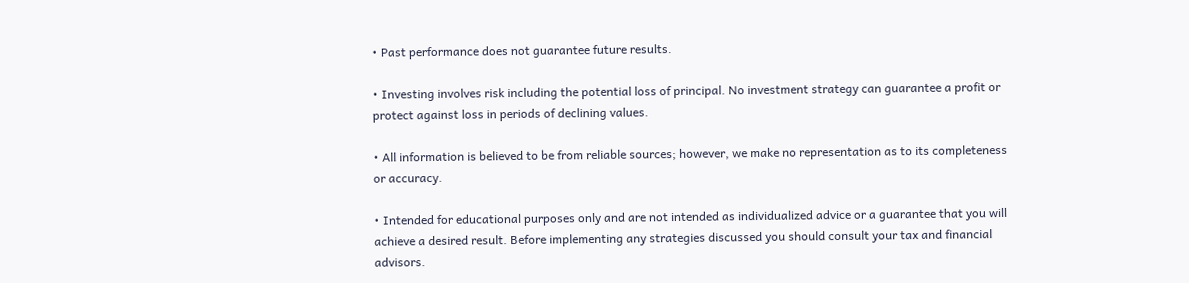• Past performance does not guarantee future results.

• Investing involves risk including the potential loss of principal. No investment strategy can guarantee a profit or protect against loss in periods of declining values.

• All information is believed to be from reliable sources; however, we make no representation as to its completeness or accuracy.

• Intended for educational purposes only and are not intended as individualized advice or a guarantee that you will achieve a desired result. Before implementing any strategies discussed you should consult your tax and financial advisors.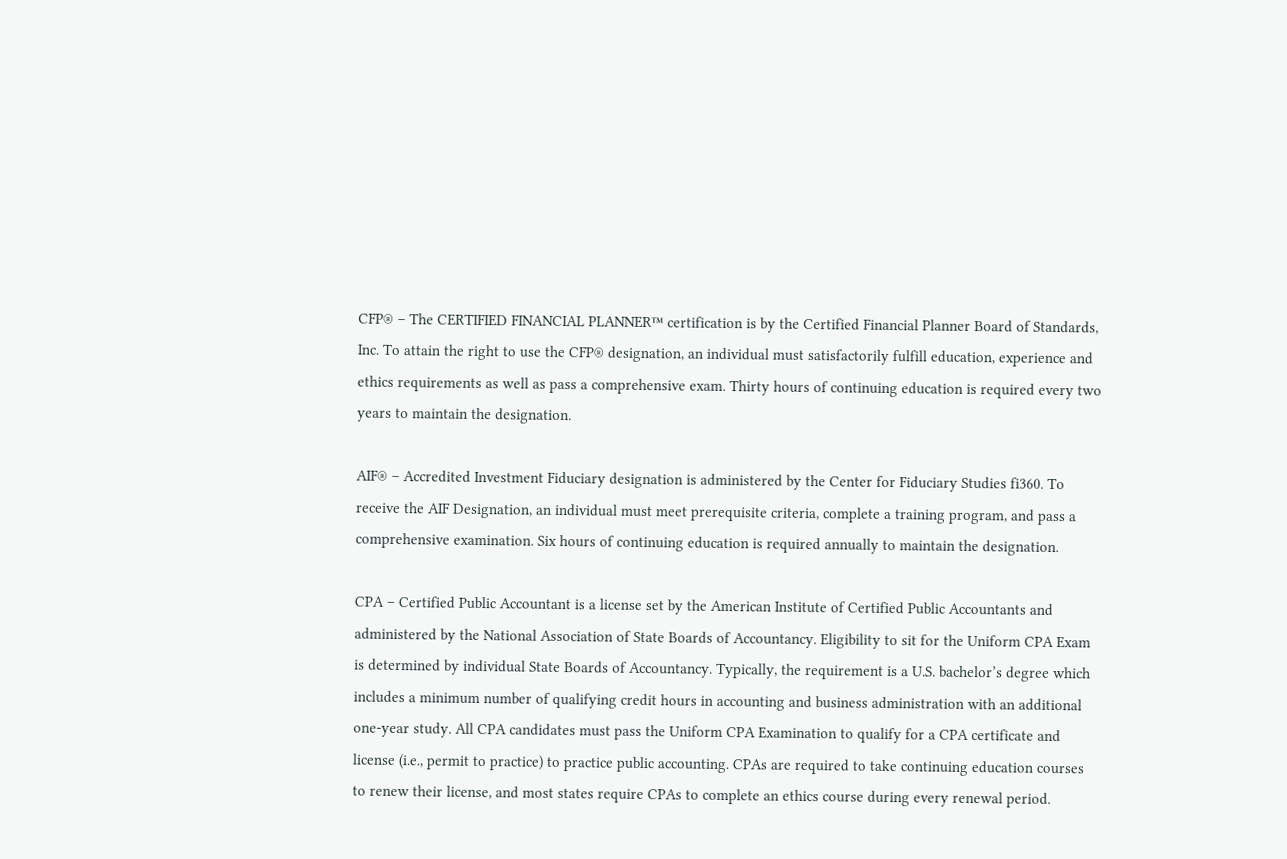CFP® – The CERTIFIED FINANCIAL PLANNER™ certification is by the Certified Financial Planner Board of Standards, Inc. To attain the right to use the CFP® designation, an individual must satisfactorily fulfill education, experience and ethics requirements as well as pass a comprehensive exam. Thirty hours of continuing education is required every two years to maintain the designation.

AIF® – Accredited Investment Fiduciary designation is administered by the Center for Fiduciary Studies fi360. To receive the AIF Designation, an individual must meet prerequisite criteria, complete a training program, and pass a comprehensive examination. Six hours of continuing education is required annually to maintain the designation.

CPA – Certified Public Accountant is a license set by the American Institute of Certified Public Accountants and administered by the National Association of State Boards of Accountancy. Eligibility to sit for the Uniform CPA Exam is determined by individual State Boards of Accountancy. Typically, the requirement is a U.S. bachelor’s degree which includes a minimum number of qualifying credit hours in accounting and business administration with an additional one-year study. All CPA candidates must pass the Uniform CPA Examination to qualify for a CPA certificate and license (i.e., permit to practice) to practice public accounting. CPAs are required to take continuing education courses to renew their license, and most states require CPAs to complete an ethics course during every renewal period.